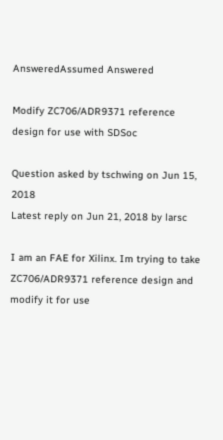AnsweredAssumed Answered

Modify ZC706/ADR9371 reference design for use with SDSoc

Question asked by tschwing on Jun 15, 2018
Latest reply on Jun 21, 2018 by larsc

I am an FAE for Xilinx. Im trying to take ZC706/ADR9371 reference design and modify it for use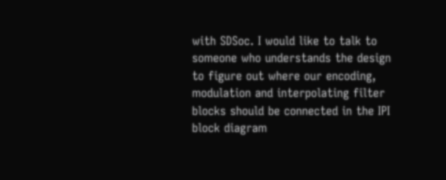with SDSoc. I would like to talk to someone who understands the design to figure out where our encoding, modulation and interpolating filter blocks should be connected in the IPI block diagram